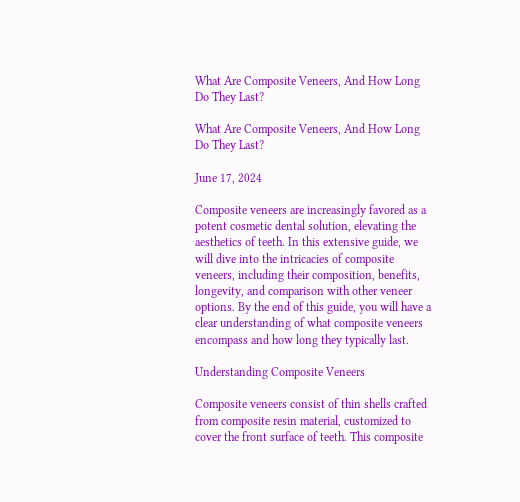What Are Composite Veneers, And How Long Do They Last?

What Are Composite Veneers, And How Long Do They Last?

June 17, 2024

Composite veneers are increasingly favored as a potent cosmetic dental solution, elevating the aesthetics of teeth. In this extensive guide, we will dive into the intricacies of composite veneers, including their composition, benefits, longevity, and comparison with other veneer options. By the end of this guide, you will have a clear understanding of what composite veneers encompass and how long they typically last.

Understanding Composite Veneers

Composite veneers consist of thin shells crafted from composite resin material, customized to cover the front surface of teeth. This composite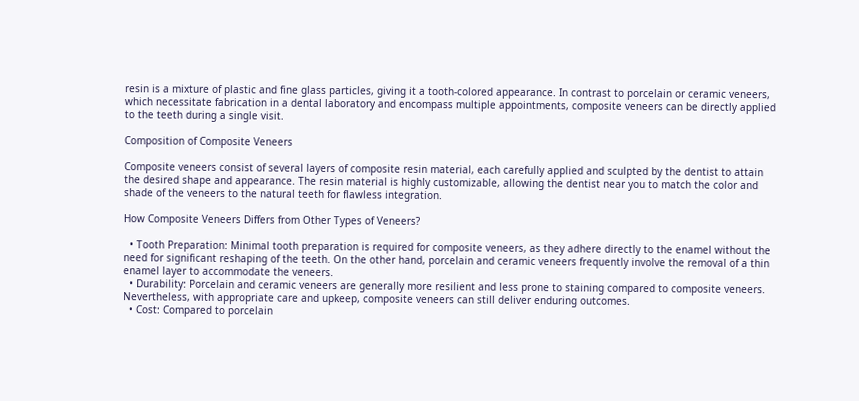resin is a mixture of plastic and fine glass particles, giving it a tooth-colored appearance. In contrast to porcelain or ceramic veneers, which necessitate fabrication in a dental laboratory and encompass multiple appointments, composite veneers can be directly applied to the teeth during a single visit.

Composition of Composite Veneers

Composite veneers consist of several layers of composite resin material, each carefully applied and sculpted by the dentist to attain the desired shape and appearance. The resin material is highly customizable, allowing the dentist near you to match the color and shade of the veneers to the natural teeth for flawless integration.

How Composite Veneers Differs from Other Types of Veneers?

  • Tooth Preparation: Minimal tooth preparation is required for composite veneers, as they adhere directly to the enamel without the need for significant reshaping of the teeth. On the other hand, porcelain and ceramic veneers frequently involve the removal of a thin enamel layer to accommodate the veneers.
  • Durability: Porcelain and ceramic veneers are generally more resilient and less prone to staining compared to composite veneers. Nevertheless, with appropriate care and upkeep, composite veneers can still deliver enduring outcomes.
  • Cost: Compared to porcelain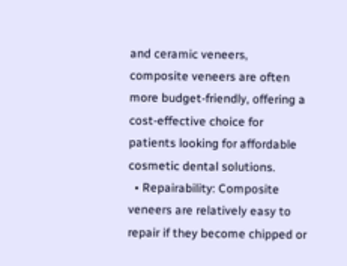and ceramic veneers, composite veneers are often more budget-friendly, offering a cost-effective choice for patients looking for affordable cosmetic dental solutions.
  • Repairability: Composite veneers are relatively easy to repair if they become chipped or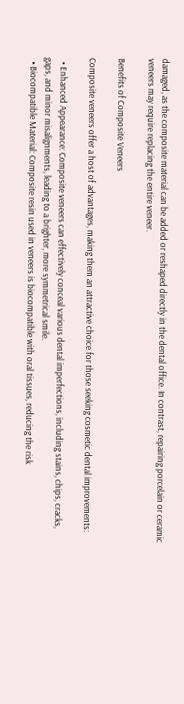damaged, as the composite material can be added or reshaped directly in the dental office. In contrast, repairing porcelain or ceramic veneers may require replacing the entire veneer.

Benefits of Composite Veneers

Composite veneers offer a host of advantages, making them an attractive choice for those seeking cosmetic dental improvements:

  • Enhanced Appearance: Composite veneers can effectively conceal various dental imperfections, including stains, chips, cracks, gaps, and minor misalignments, leading to a brighter, more symmetrical smile.
  • Biocompatible Material: Composite resin used in veneers is biocompatible with oral tissues, reducing the risk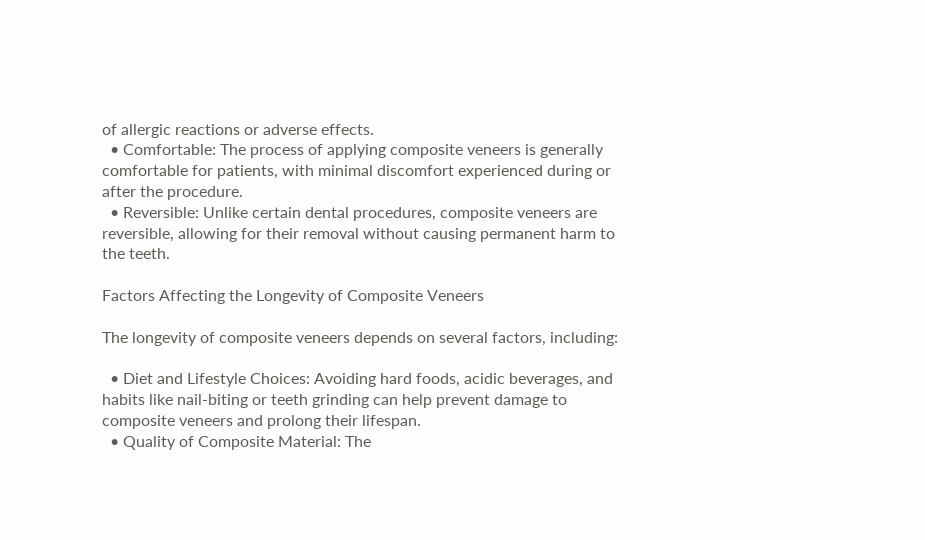of allergic reactions or adverse effects.
  • Comfortable: The process of applying composite veneers is generally comfortable for patients, with minimal discomfort experienced during or after the procedure.
  • Reversible: Unlike certain dental procedures, composite veneers are reversible, allowing for their removal without causing permanent harm to the teeth.

Factors Affecting the Longevity of Composite Veneers

The longevity of composite veneers depends on several factors, including:

  • Diet and Lifestyle Choices: Avoiding hard foods, acidic beverages, and habits like nail-biting or teeth grinding can help prevent damage to composite veneers and prolong their lifespan.
  • Quality of Composite Material: The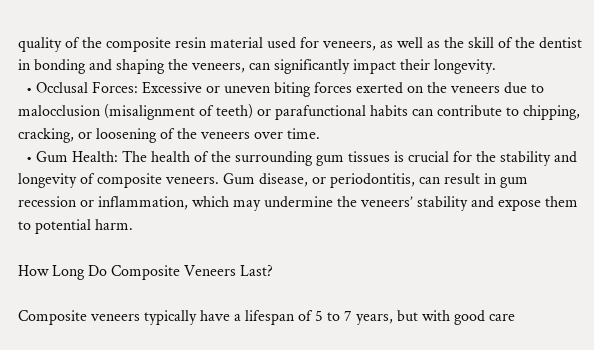quality of the composite resin material used for veneers, as well as the skill of the dentist in bonding and shaping the veneers, can significantly impact their longevity.
  • Occlusal Forces: Excessive or uneven biting forces exerted on the veneers due to malocclusion (misalignment of teeth) or parafunctional habits can contribute to chipping, cracking, or loosening of the veneers over time.
  • Gum Health: The health of the surrounding gum tissues is crucial for the stability and longevity of composite veneers. Gum disease, or periodontitis, can result in gum recession or inflammation, which may undermine the veneers’ stability and expose them to potential harm.

How Long Do Composite Veneers Last?

Composite veneers typically have a lifespan of 5 to 7 years, but with good care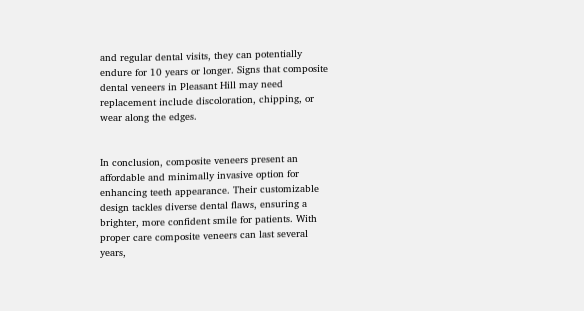and regular dental visits, they can potentially endure for 10 years or longer. Signs that composite dental veneers in Pleasant Hill may need replacement include discoloration, chipping, or wear along the edges.


In conclusion, composite veneers present an affordable and minimally invasive option for enhancing teeth appearance. Their customizable design tackles diverse dental flaws, ensuring a brighter, more confident smile for patients. With proper care composite veneers can last several years,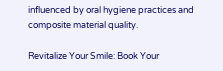influenced by oral hygiene practices and composite material quality.

Revitalize Your Smile: Book Your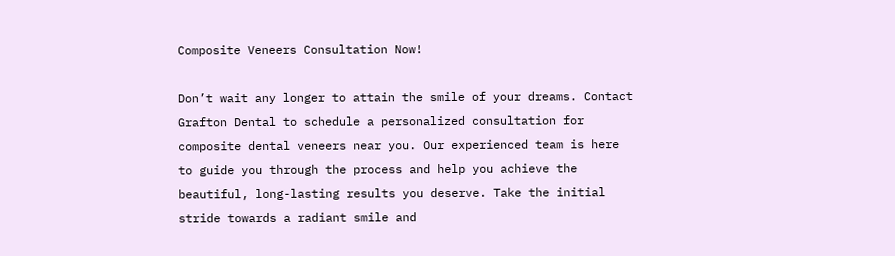Composite Veneers Consultation Now!

Don’t wait any longer to attain the smile of your dreams. Contact Grafton Dental to schedule a personalized consultation for composite dental veneers near you. Our experienced team is here to guide you through the process and help you achieve the beautiful, long-lasting results you deserve. Take the initial stride towards a radiant smile and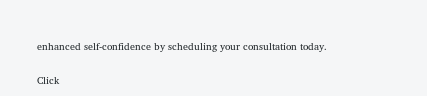enhanced self-confidence by scheduling your consultation today.

Click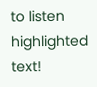to listen highlighted text!